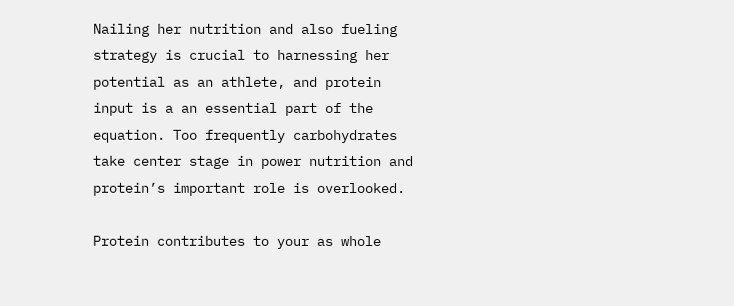Nailing her nutrition and also fueling strategy is crucial to harnessing her potential as an athlete, and protein input is a an essential part of the equation. Too frequently carbohydrates take center stage in power nutrition and protein’s important role is overlooked.

Protein contributes to your as whole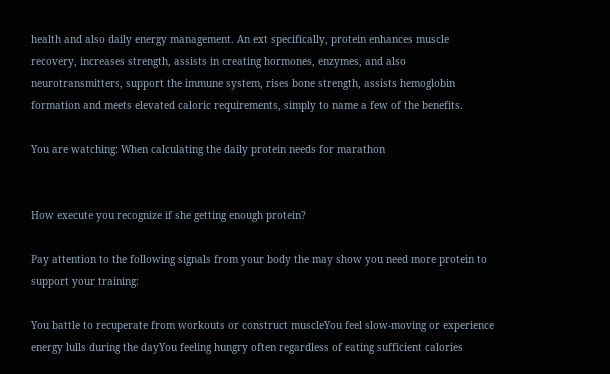health and also daily energy management. An ext specifically, protein enhances muscle recovery, increases strength, assists in creating hormones, enzymes, and also neurotransmitters, support the immune system, rises bone strength, assists hemoglobin formation and meets elevated caloric requirements, simply to name a few of the benefits.

You are watching: When calculating the daily protein needs for marathon


How execute you recognize if she getting enough protein?

Pay attention to the following signals from your body the may show you need more protein to support your training:

You battle to recuperate from workouts or construct muscleYou feel slow-moving or experience energy lulls during the dayYou feeling hungry often regardless of eating sufficient calories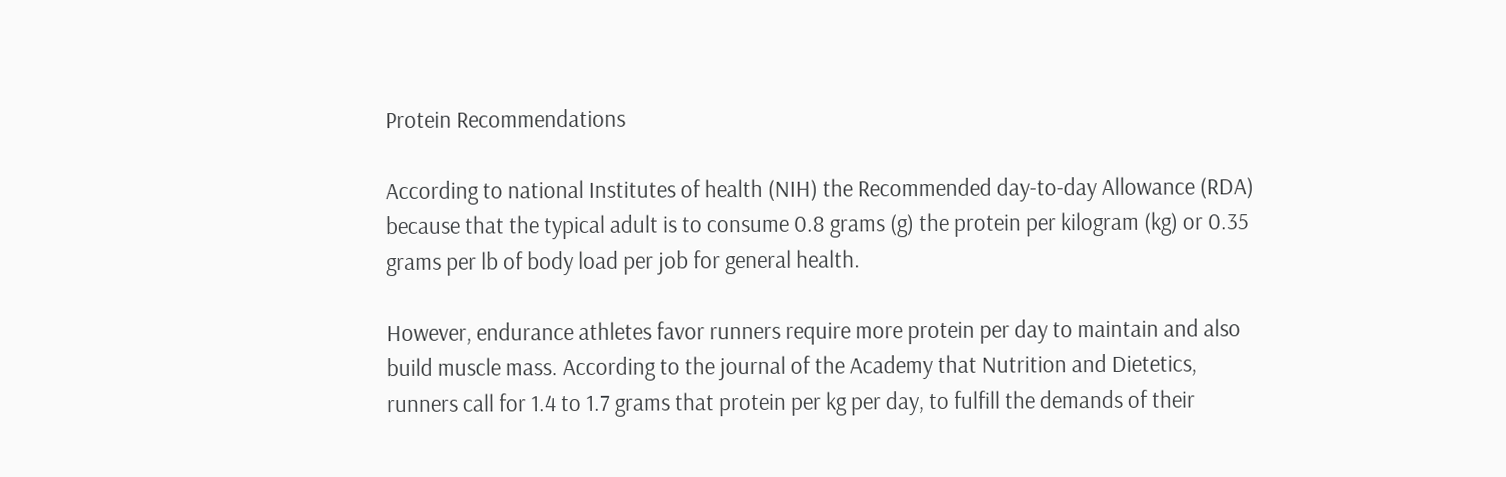Protein Recommendations

According to national Institutes of health (NIH) the Recommended day-to-day Allowance (RDA) because that the typical adult is to consume 0.8 grams (g) the protein per kilogram (kg) or 0.35 grams per lb of body load per job for general health.

However, endurance athletes favor runners require more protein per day to maintain and also build muscle mass. According to the journal of the Academy that Nutrition and Dietetics, runners call for 1.4 to 1.7 grams that protein per kg per day, to fulfill the demands of their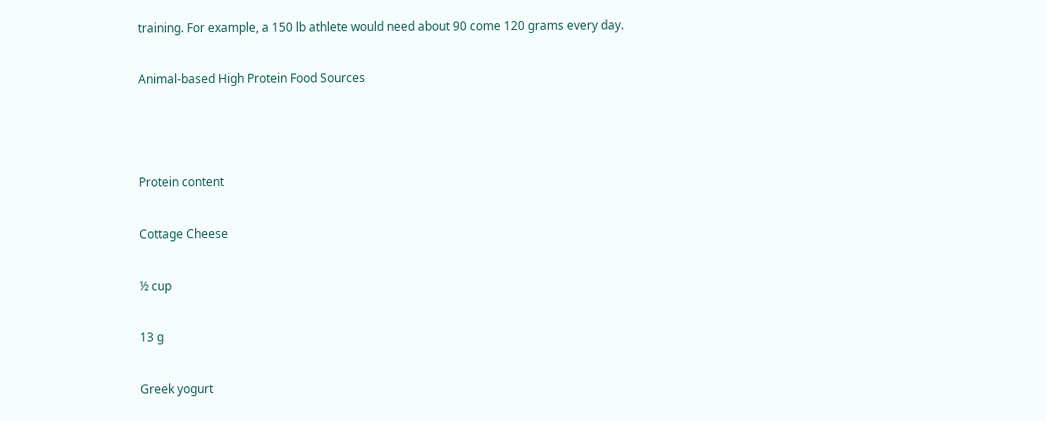training. For example, a 150 lb athlete would need about 90 come 120 grams every day.

Animal-based High Protein Food Sources



Protein content

Cottage Cheese

½ cup

13 g

Greek yogurt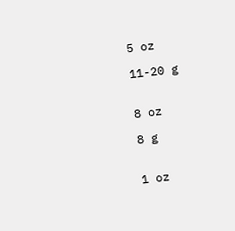5 oz

11-20 g


8 oz

8 g


1 oz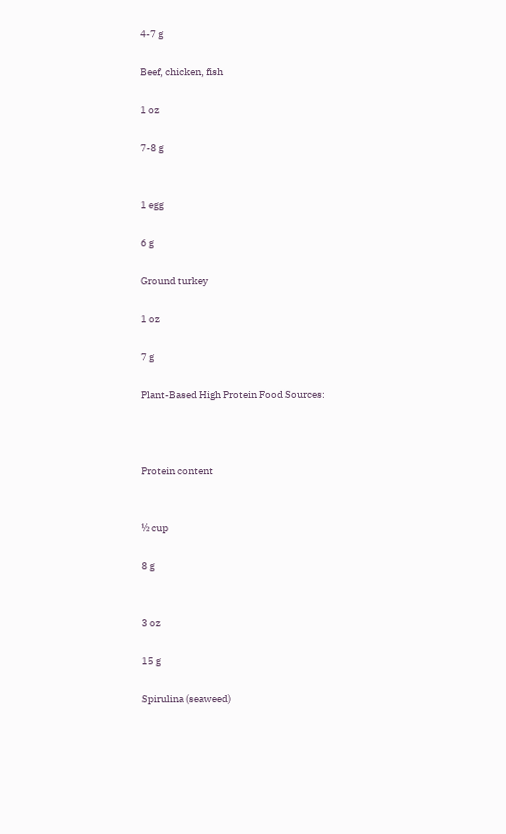4-7 g

Beef, chicken, fish

1 oz

7-8 g


1 egg

6 g

Ground turkey

1 oz

7 g

Plant-Based High Protein Food Sources:



Protein content


½ cup

8 g


3 oz

15 g

Spirulina (seaweed)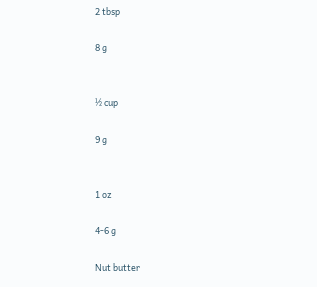2 tbsp

8 g


½ cup

9 g


1 oz

4-6 g

Nut butter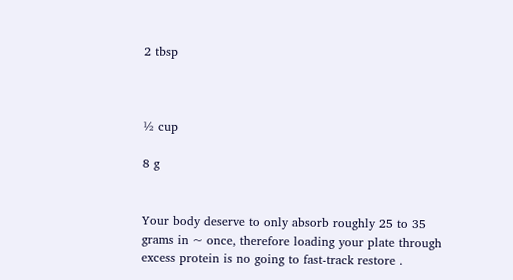2 tbsp



½ cup

8 g


Your body deserve to only absorb roughly 25 to 35 grams in ~ once, therefore loading your plate through excess protein is no going to fast-track restore .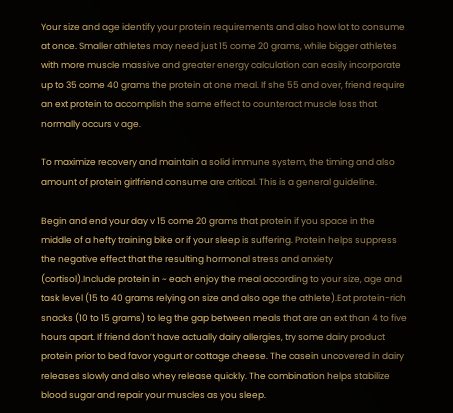Your size and age identify your protein requirements and also how lot to consume at once. Smaller athletes may need just 15 come 20 grams, while bigger athletes with more muscle massive and greater energy calculation can easily incorporate up to 35 come 40 grams the protein at one meal. If she 55 and over, friend require an ext protein to accomplish the same effect to counteract muscle loss that normally occurs v age.

To maximize recovery and maintain a solid immune system, the timing and also amount of protein girlfriend consume are critical. This is a general guideline.

Begin and end your day v 15 come 20 grams that protein if you space in the middle of a hefty training bike or if your sleep is suffering. Protein helps suppress the negative effect that the resulting hormonal stress and anxiety (cortisol).Include protein in ~ each enjoy the meal according to your size, age and task level (15 to 40 grams relying on size and also age the athlete).Eat protein-rich snacks (10 to 15 grams) to leg the gap between meals that are an ext than 4 to five hours apart. If friend don’t have actually dairy allergies, try some dairy product protein prior to bed favor yogurt or cottage cheese. The casein uncovered in dairy releases slowly and also whey release quickly. The combination helps stabilize blood sugar and repair your muscles as you sleep.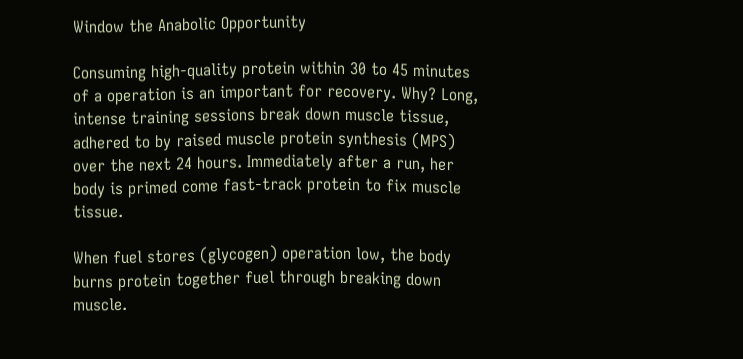Window the Anabolic Opportunity

Consuming high-quality protein within 30 to 45 minutes of a operation is an important for recovery. Why? Long, intense training sessions break down muscle tissue, adhered to by raised muscle protein synthesis (MPS) over the next 24 hours. Immediately after a run, her body is primed come fast-track protein to fix muscle tissue.

When fuel stores (glycogen) operation low, the body burns protein together fuel through breaking down muscle.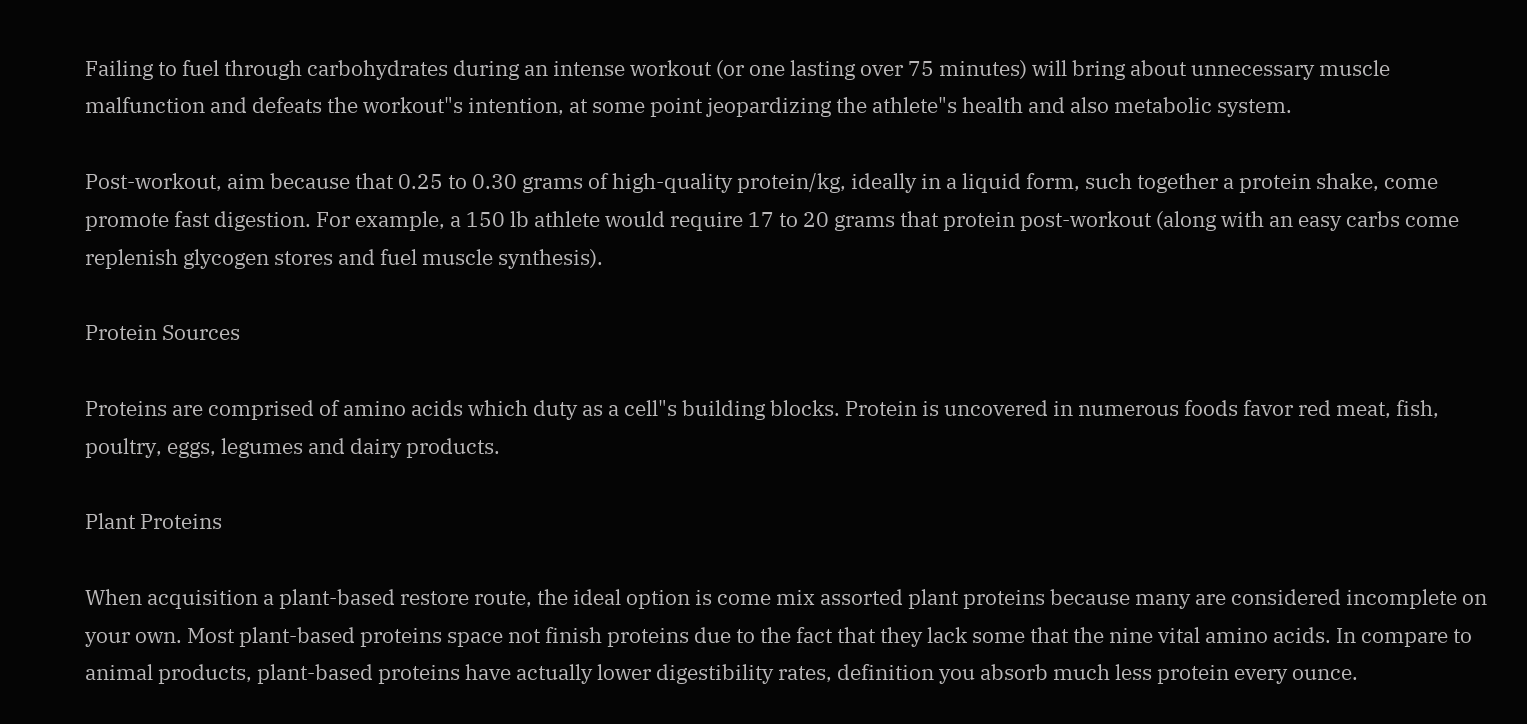Failing to fuel through carbohydrates during an intense workout (or one lasting over 75 minutes) will bring about unnecessary muscle malfunction and defeats the workout"s intention, at some point jeopardizing the athlete"s health and also metabolic system.

Post-workout, aim because that 0.25 to 0.30 grams of high-quality protein/kg, ideally in a liquid form, such together a protein shake, come promote fast digestion. For example, a 150 lb athlete would require 17 to 20 grams that protein post-workout (along with an easy carbs come replenish glycogen stores and fuel muscle synthesis).

Protein Sources

Proteins are comprised of amino acids which duty as a cell"s building blocks. Protein is uncovered in numerous foods favor red meat, fish, poultry, eggs, legumes and dairy products.

Plant Proteins

When acquisition a plant-based restore route, the ideal option is come mix assorted plant proteins because many are considered incomplete on your own. Most plant-based proteins space not finish proteins due to the fact that they lack some that the nine vital amino acids. In compare to animal products, plant-based proteins have actually lower digestibility rates, definition you absorb much less protein every ounce.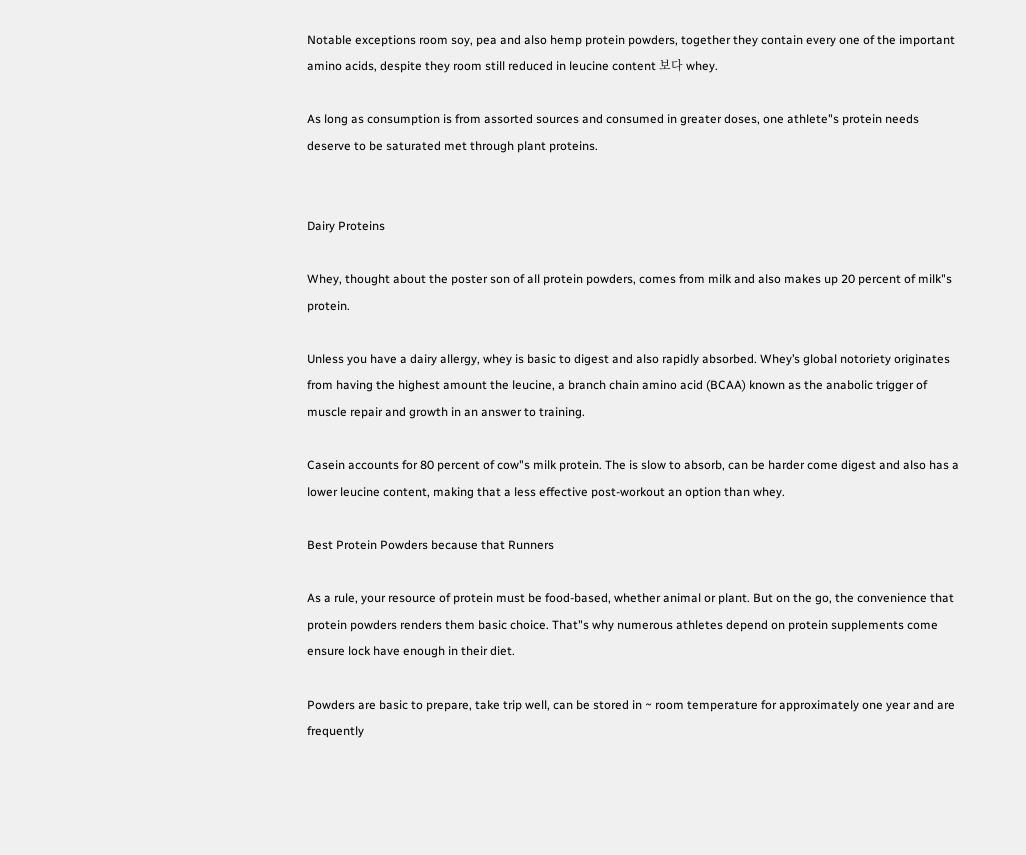Notable exceptions room soy, pea and also hemp protein powders, together they contain every one of the important amino acids, despite they room still reduced in leucine content 보다 whey.

As long as consumption is from assorted sources and consumed in greater doses, one athlete"s protein needs deserve to be saturated met through plant proteins.


Dairy Proteins

Whey, thought about the poster son of all protein powders, comes from milk and also makes up 20 percent of milk"s protein.

Unless you have a dairy allergy, whey is basic to digest and also rapidly absorbed. Whey’s global notoriety originates from having the highest amount the leucine, a branch chain amino acid (BCAA) known as the anabolic trigger of muscle repair and growth in an answer to training.

Casein accounts for 80 percent of cow"s milk protein. The is slow to absorb, can be harder come digest and also has a lower leucine content, making that a less effective post-workout an option than whey.

Best Protein Powders because that Runners

As a rule, your resource of protein must be food-based, whether animal or plant. But on the go, the convenience that protein powders renders them basic choice. That"s why numerous athletes depend on protein supplements come ensure lock have enough in their diet.

Powders are basic to prepare, take trip well, can be stored in ~ room temperature for approximately one year and are frequently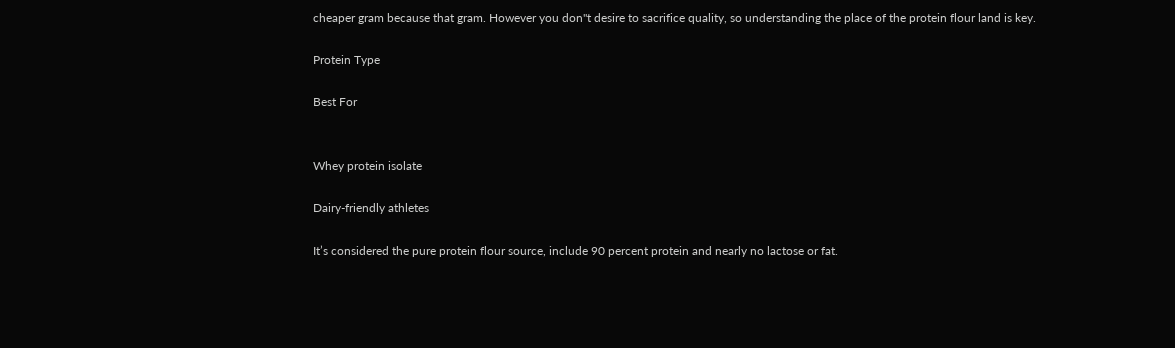cheaper gram because that gram. However you don"t desire to sacrifice quality, so understanding the place of the protein flour land is key.

Protein Type

Best For


Whey protein isolate

Dairy-friendly athletes

It’s considered the pure protein flour source, include 90 percent protein and nearly no lactose or fat.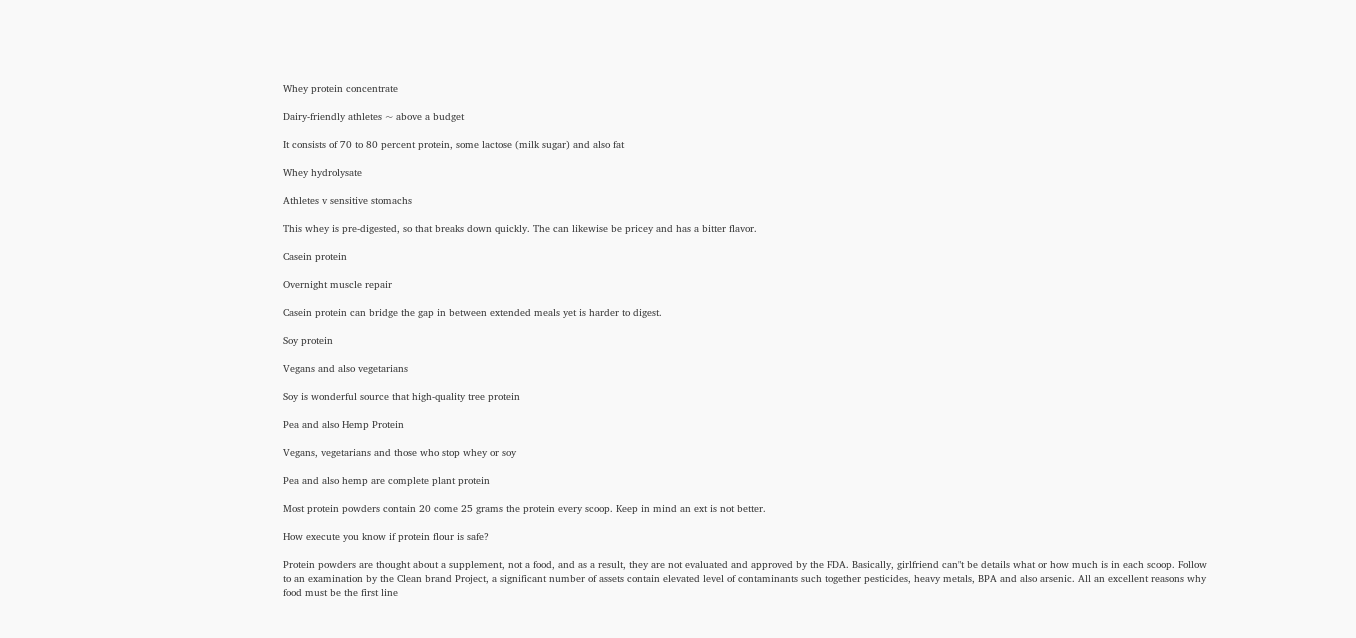Whey protein concentrate

Dairy-friendly athletes ~ above a budget

It consists of 70 to 80 percent protein, some lactose (milk sugar) and also fat

Whey hydrolysate

Athletes v sensitive stomachs

This whey is pre-digested, so that breaks down quickly. The can likewise be pricey and has a bitter flavor.

Casein protein

Overnight muscle repair

Casein protein can bridge the gap in between extended meals yet is harder to digest.

Soy protein

Vegans and also vegetarians

Soy is wonderful source that high-quality tree protein

Pea and also Hemp Protein

Vegans, vegetarians and those who stop whey or soy

Pea and also hemp are complete plant protein

Most protein powders contain 20 come 25 grams the protein every scoop. Keep in mind an ext is not better.

How execute you know if protein flour is safe?

Protein powders are thought about a supplement, not a food, and as a result, they are not evaluated and approved by the FDA. Basically, girlfriend can"t be details what or how much is in each scoop. Follow to an examination by the Clean brand Project, a significant number of assets contain elevated level of contaminants such together pesticides, heavy metals, BPA and also arsenic. All an excellent reasons why food must be the first line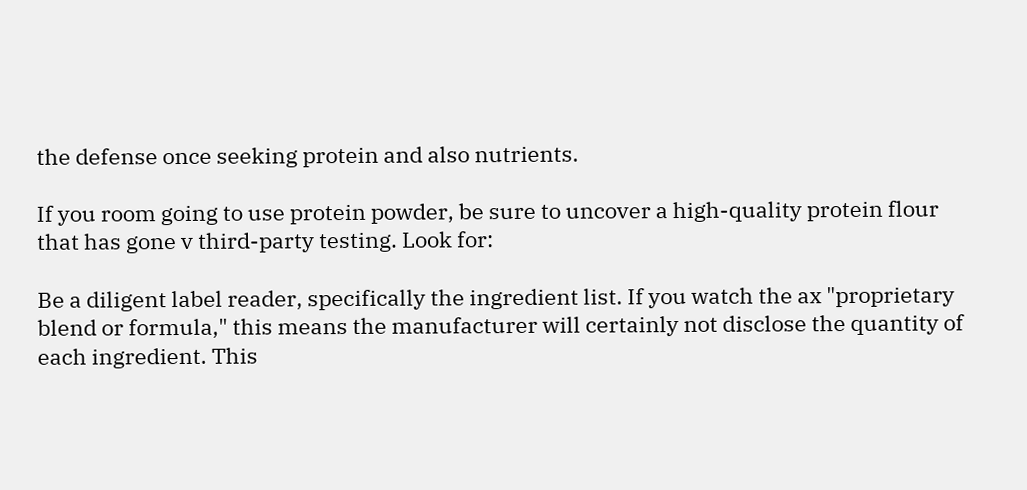the defense once seeking protein and also nutrients.

If you room going to use protein powder, be sure to uncover a high-quality protein flour that has gone v third-party testing. Look for:

Be a diligent label reader, specifically the ingredient list. If you watch the ax "proprietary blend or formula," this means the manufacturer will certainly not disclose the quantity of each ingredient. This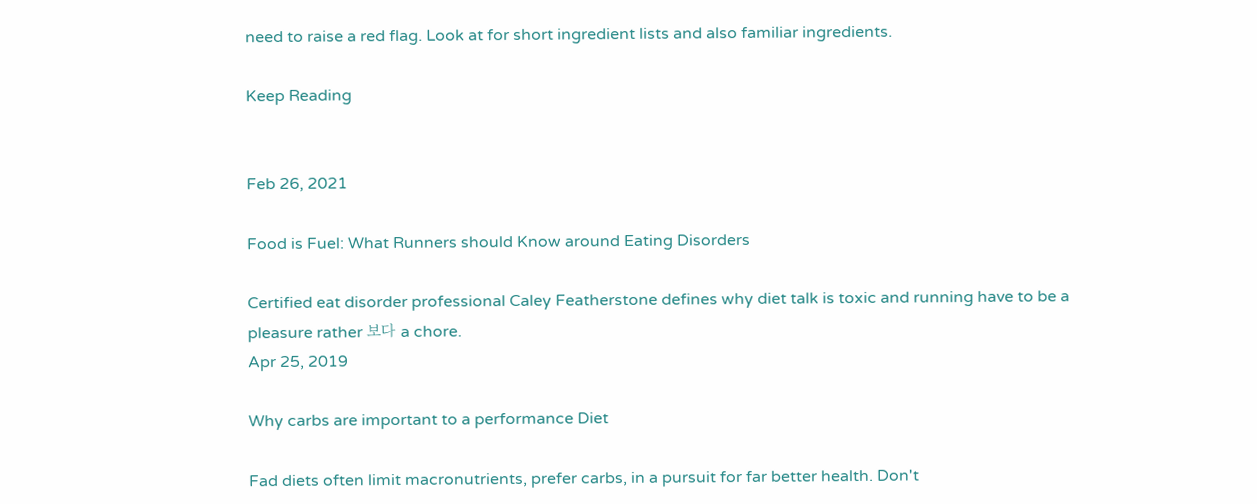need to raise a red flag. Look at for short ingredient lists and also familiar ingredients.

Keep Reading


Feb 26, 2021

Food is Fuel: What Runners should Know around Eating Disorders

Certified eat disorder professional Caley Featherstone defines why diet talk is toxic and running have to be a pleasure rather 보다 a chore.
Apr 25, 2019

Why carbs are important to a performance Diet

Fad diets often limit macronutrients, prefer carbs, in a pursuit for far better health. Don't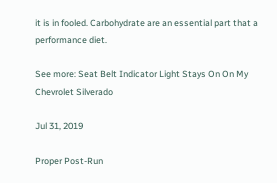it is in fooled. Carbohydrate are an essential part that a performance diet.

See more: Seat Belt Indicator Light Stays On On My Chevrolet Silverado

Jul 31, 2019

Proper Post-Run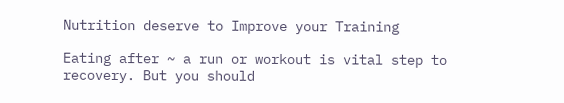Nutrition deserve to Improve your Training

Eating after ~ a run or workout is vital step to recovery. But you should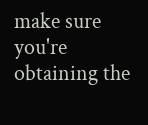make sure you're obtaining the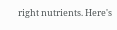right nutrients. Here's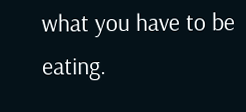what you have to be eating.